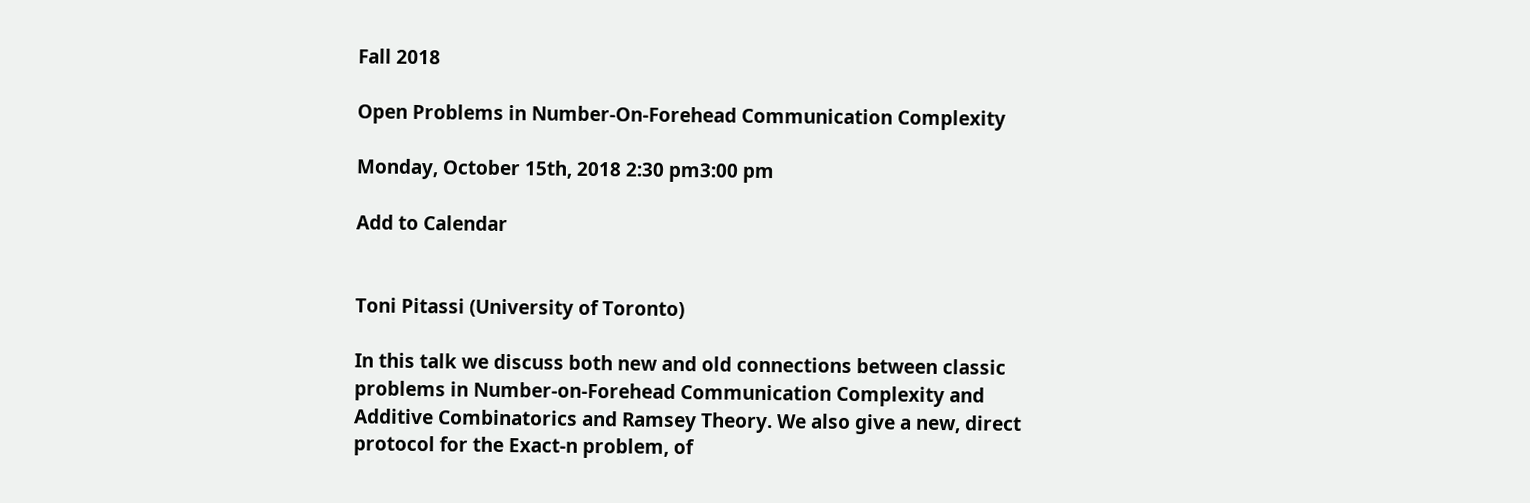Fall 2018

Open Problems in Number-On-Forehead Communication Complexity

Monday, October 15th, 2018 2:30 pm3:00 pm

Add to Calendar


Toni Pitassi (University of Toronto)

In this talk we discuss both new and old connections between classic problems in Number-on-Forehead Communication Complexity and Additive Combinatorics and Ramsey Theory. We also give a new, direct protocol for the Exact-n problem, of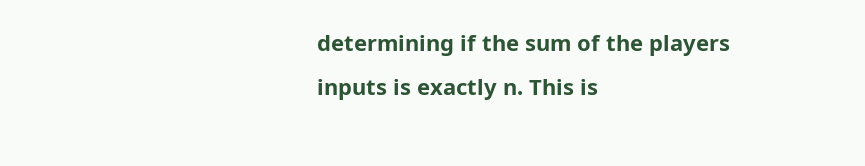determining if the sum of the players inputs is exactly n. This is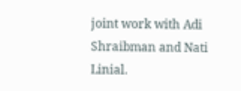joint work with Adi Shraibman and Nati Linial.